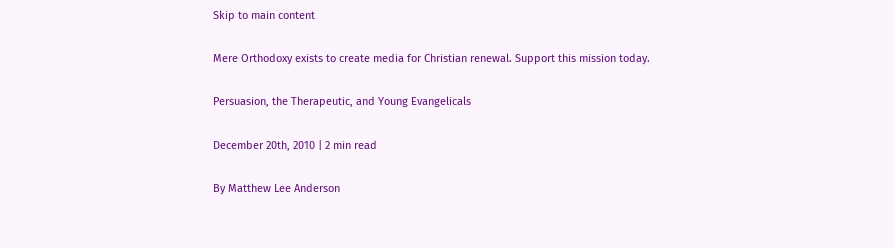Skip to main content

Mere Orthodoxy exists to create media for Christian renewal. Support this mission today.

Persuasion, the Therapeutic, and Young Evangelicals

December 20th, 2010 | 2 min read

By Matthew Lee Anderson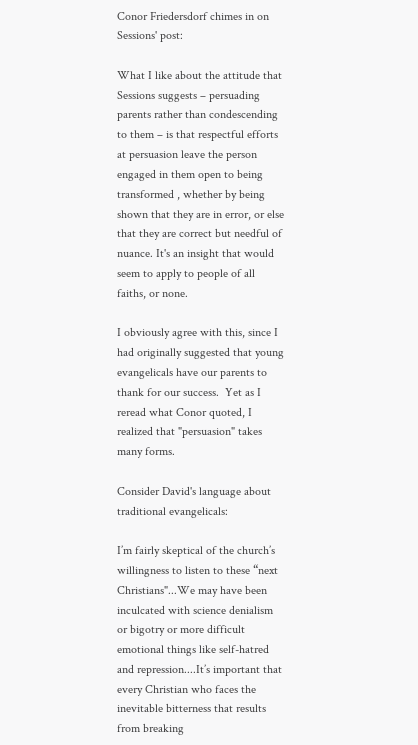Conor Friedersdorf chimes in on Sessions' post:

What I like about the attitude that Sessions suggests – persuading parents rather than condescending to them – is that respectful efforts at persuasion leave the person engaged in them open to being transformed , whether by being shown that they are in error, or else that they are correct but needful of nuance. It's an insight that would seem to apply to people of all faiths, or none.

I obviously agree with this, since I had originally suggested that young evangelicals have our parents to thank for our success.  Yet as I reread what Conor quoted, I realized that "persuasion" takes many forms.

Consider David's language about traditional evangelicals:

I’m fairly skeptical of the church’s willingness to listen to these “next Christians"...We may have been inculcated with science denialism or bigotry or more difficult emotional things like self-hatred and repression....It’s important that every Christian who faces the inevitable bitterness that results from breaking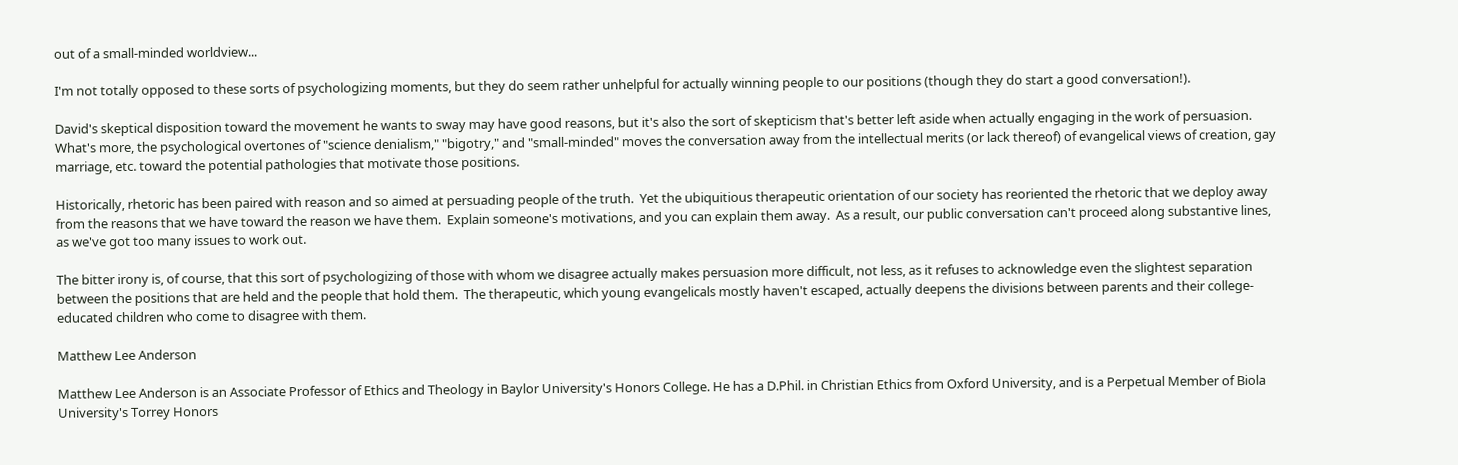out of a small-minded worldview...

I'm not totally opposed to these sorts of psychologizing moments, but they do seem rather unhelpful for actually winning people to our positions (though they do start a good conversation!).

David's skeptical disposition toward the movement he wants to sway may have good reasons, but it's also the sort of skepticism that's better left aside when actually engaging in the work of persuasion.   What's more, the psychological overtones of "science denialism," "bigotry," and "small-minded" moves the conversation away from the intellectual merits (or lack thereof) of evangelical views of creation, gay marriage, etc. toward the potential pathologies that motivate those positions.

Historically, rhetoric has been paired with reason and so aimed at persuading people of the truth.  Yet the ubiquitious therapeutic orientation of our society has reoriented the rhetoric that we deploy away from the reasons that we have toward the reason we have them.  Explain someone's motivations, and you can explain them away.  As a result, our public conversation can't proceed along substantive lines, as we've got too many issues to work out.

The bitter irony is, of course, that this sort of psychologizing of those with whom we disagree actually makes persuasion more difficult, not less, as it refuses to acknowledge even the slightest separation between the positions that are held and the people that hold them.  The therapeutic, which young evangelicals mostly haven't escaped, actually deepens the divisions between parents and their college-educated children who come to disagree with them.

Matthew Lee Anderson

Matthew Lee Anderson is an Associate Professor of Ethics and Theology in Baylor University's Honors College. He has a D.Phil. in Christian Ethics from Oxford University, and is a Perpetual Member of Biola University's Torrey Honors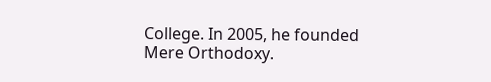College. In 2005, he founded Mere Orthodoxy.